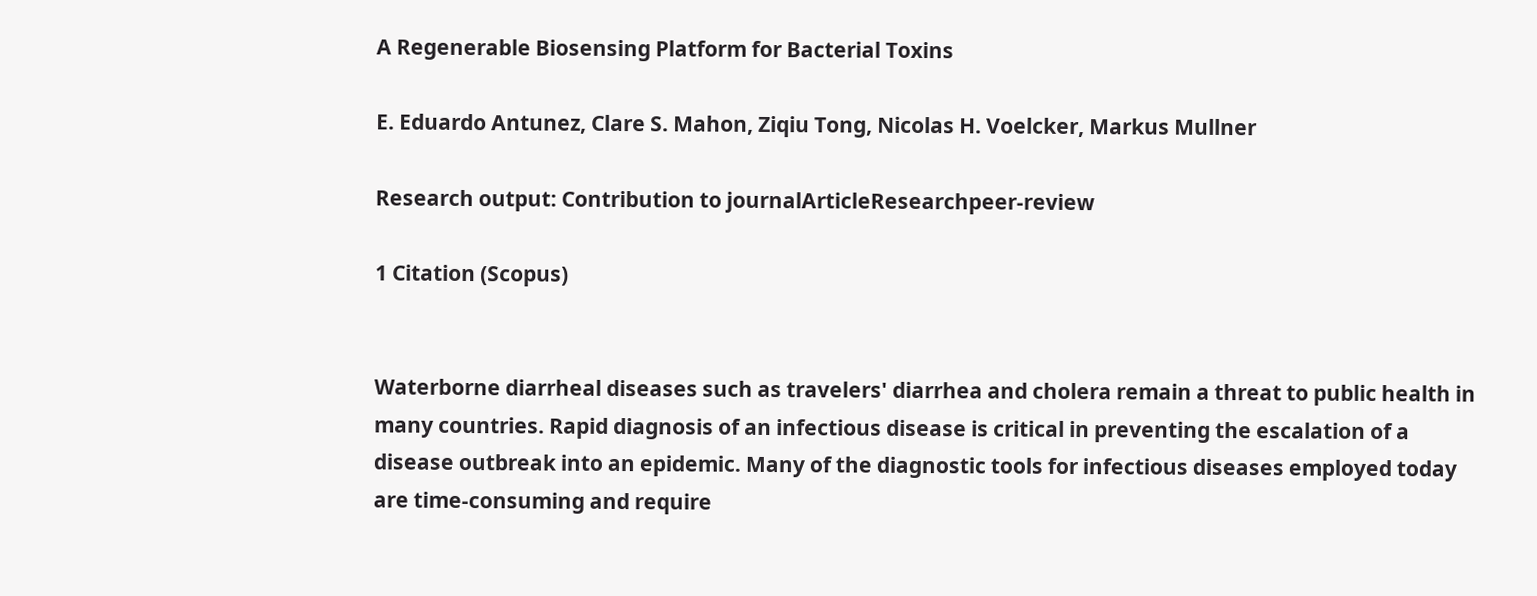A Regenerable Biosensing Platform for Bacterial Toxins

E. Eduardo Antunez, Clare S. Mahon, Ziqiu Tong, Nicolas H. Voelcker, Markus Mullner

Research output: Contribution to journalArticleResearchpeer-review

1 Citation (Scopus)


Waterborne diarrheal diseases such as travelers' diarrhea and cholera remain a threat to public health in many countries. Rapid diagnosis of an infectious disease is critical in preventing the escalation of a disease outbreak into an epidemic. Many of the diagnostic tools for infectious diseases employed today are time-consuming and require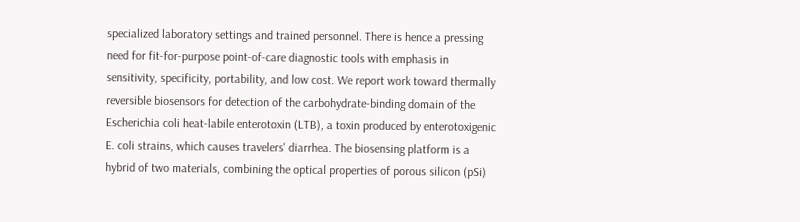specialized laboratory settings and trained personnel. There is hence a pressing need for fit-for-purpose point-of-care diagnostic tools with emphasis in sensitivity, specificity, portability, and low cost. We report work toward thermally reversible biosensors for detection of the carbohydrate-binding domain of the Escherichia coli heat-labile enterotoxin (LTB), a toxin produced by enterotoxigenic E. coli strains, which causes travelers' diarrhea. The biosensing platform is a hybrid of two materials, combining the optical properties of porous silicon (pSi)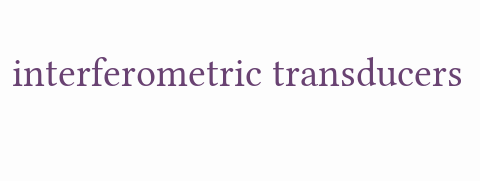interferometric transducers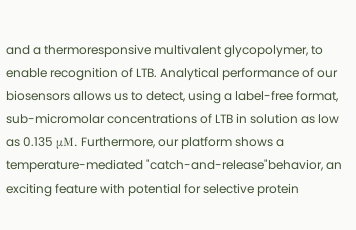and a thermoresponsive multivalent glycopolymer, to enable recognition of LTB. Analytical performance of our biosensors allows us to detect, using a label-free format, sub-micromolar concentrations of LTB in solution as low as 0.135 μM. Furthermore, our platform shows a temperature-mediated "catch-and-release"behavior, an exciting feature with potential for selective protein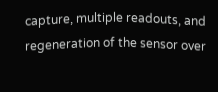capture, multiple readouts, and regeneration of the sensor over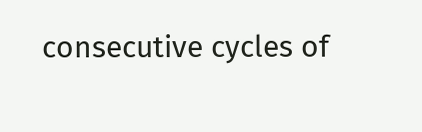consecutive cycles of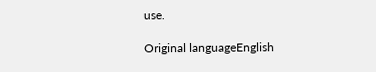use.

Original languageEnglish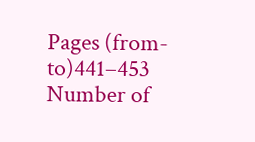Pages (from-to)441–453
Number of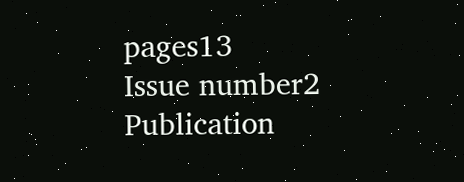pages13
Issue number2
Publication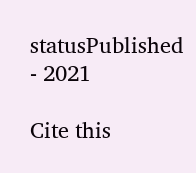statusPublished - 2021

Cite this